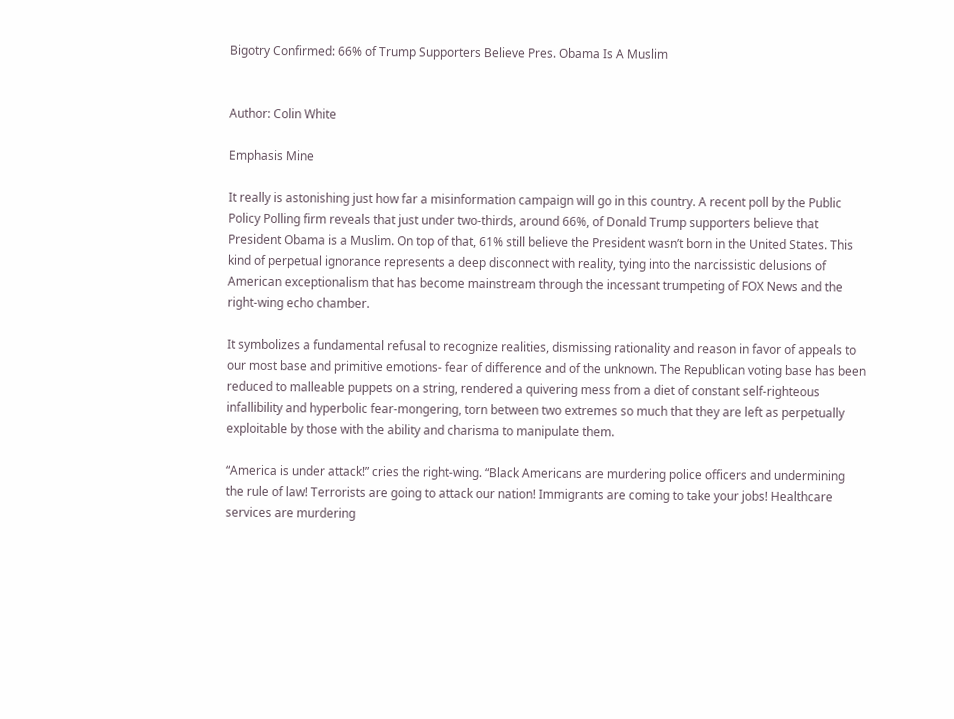Bigotry Confirmed: 66% of Trump Supporters Believe Pres. Obama Is A Muslim


Author: Colin White

Emphasis Mine

It really is astonishing just how far a misinformation campaign will go in this country. A recent poll by the Public Policy Polling firm reveals that just under two-thirds, around 66%, of Donald Trump supporters believe that President Obama is a Muslim. On top of that, 61% still believe the President wasn’t born in the United States. This kind of perpetual ignorance represents a deep disconnect with reality, tying into the narcissistic delusions of American exceptionalism that has become mainstream through the incessant trumpeting of FOX News and the right-wing echo chamber.

It symbolizes a fundamental refusal to recognize realities, dismissing rationality and reason in favor of appeals to our most base and primitive emotions- fear of difference and of the unknown. The Republican voting base has been reduced to malleable puppets on a string, rendered a quivering mess from a diet of constant self-righteous infallibility and hyperbolic fear-mongering, torn between two extremes so much that they are left as perpetually exploitable by those with the ability and charisma to manipulate them.

“America is under attack!” cries the right-wing. “Black Americans are murdering police officers and undermining the rule of law! Terrorists are going to attack our nation! Immigrants are coming to take your jobs! Healthcare services are murdering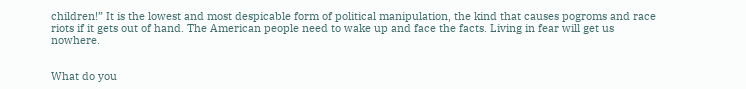children!” It is the lowest and most despicable form of political manipulation, the kind that causes pogroms and race riots if it gets out of hand. The American people need to wake up and face the facts. Living in fear will get us nowhere.


What do you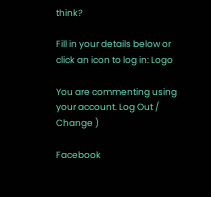think?

Fill in your details below or click an icon to log in: Logo

You are commenting using your account. Log Out /  Change )

Facebook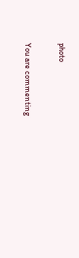photo

You are commenting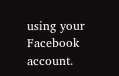using your Facebook account.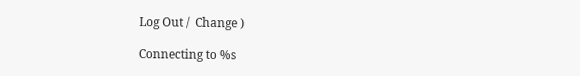Log Out /  Change )

Connecting to %s